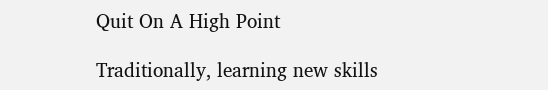Quit On A High Point

Traditionally, learning new skills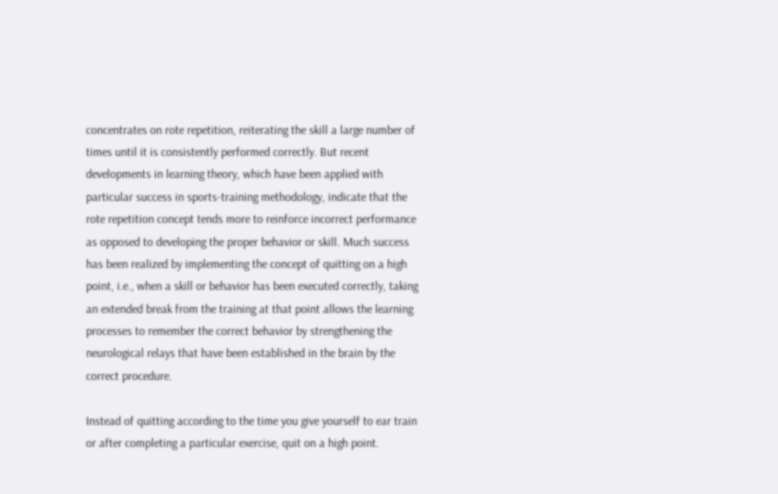concentrates on rote repetition, reiterating the skill a large number of times until it is consistently performed correctly. But recent developments in learning theory, which have been applied with particular success in sports-training methodology, indicate that the rote repetition concept tends more to reinforce incorrect performance as opposed to developing the proper behavior or skill. Much success has been realized by implementing the concept of quitting on a high point, i.e., when a skill or behavior has been executed correctly, taking an extended break from the training at that point allows the learning processes to remember the correct behavior by strengthening the neurological relays that have been established in the brain by the correct procedure.

Instead of quitting according to the time you give yourself to ear train or after completing a particular exercise, quit on a high point.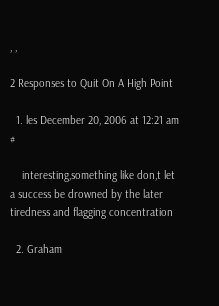, ,

2 Responses to Quit On A High Point

  1. les December 20, 2006 at 12:21 am #

    interesting,something like don,t let a success be drowned by the later tiredness and flagging concentration

  2. Graham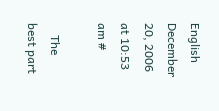English December 20, 2006 at 10:53 am #

    The best part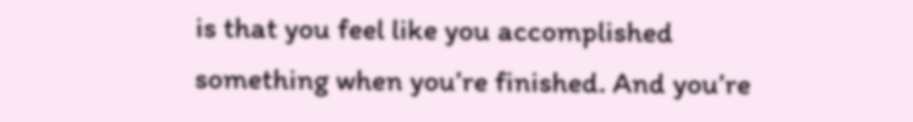is that you feel like you accomplished something when you’re finished. And you’re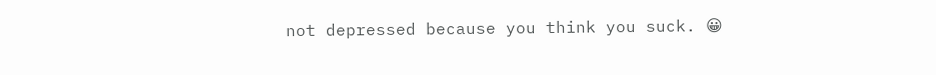not depressed because you think you suck. 😀